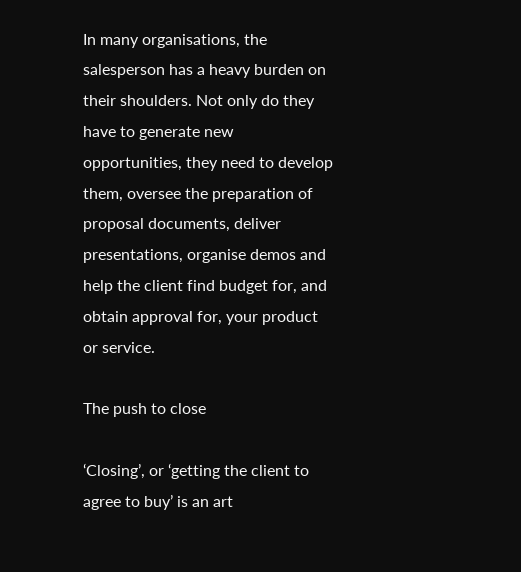In many organisations, the salesperson has a heavy burden on their shoulders. Not only do they have to generate new opportunities, they need to develop them, oversee the preparation of proposal documents, deliver presentations, organise demos and help the client find budget for, and obtain approval for, your product or service.

The push to close

‘Closing’, or ‘getting the client to agree to buy’ is an art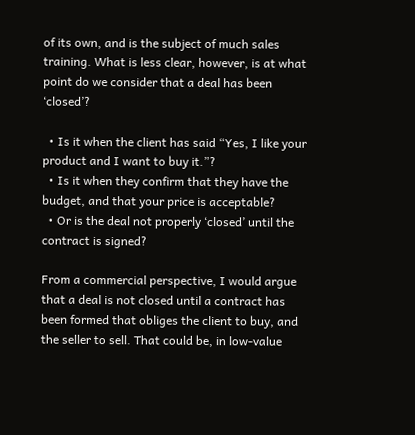of its own, and is the subject of much sales training. What is less clear, however, is at what point do we consider that a deal has been ‘closed’?

  • Is it when the client has said “Yes, I like your product and I want to buy it.”?
  • Is it when they confirm that they have the budget, and that your price is acceptable?
  • Or is the deal not properly ‘closed’ until the contract is signed?

From a commercial perspective, I would argue that a deal is not closed until a contract has been formed that obliges the client to buy, and the seller to sell. That could be, in low-value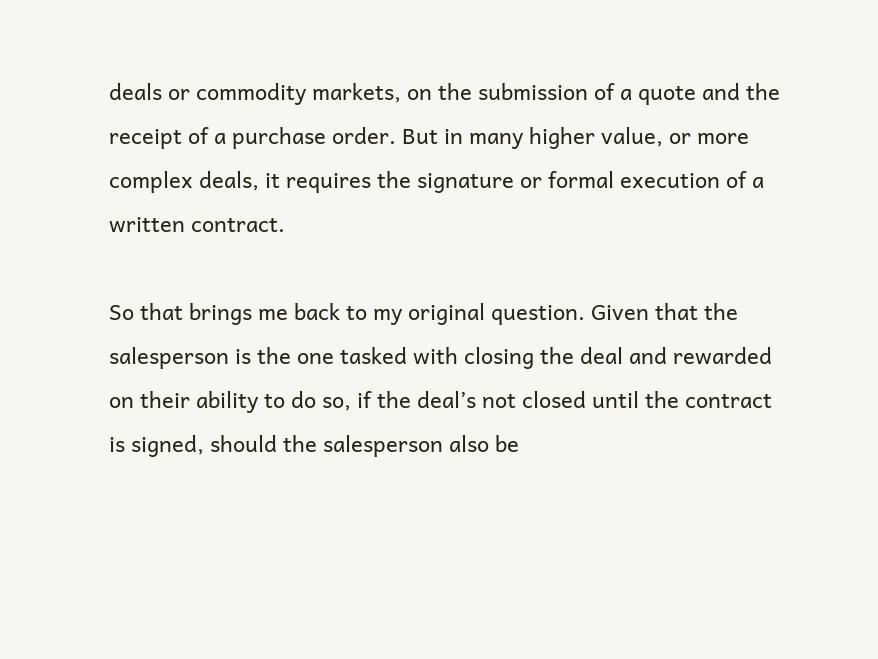deals or commodity markets, on the submission of a quote and the receipt of a purchase order. But in many higher value, or more complex deals, it requires the signature or formal execution of a written contract.

So that brings me back to my original question. Given that the salesperson is the one tasked with closing the deal and rewarded on their ability to do so, if the deal’s not closed until the contract is signed, should the salesperson also be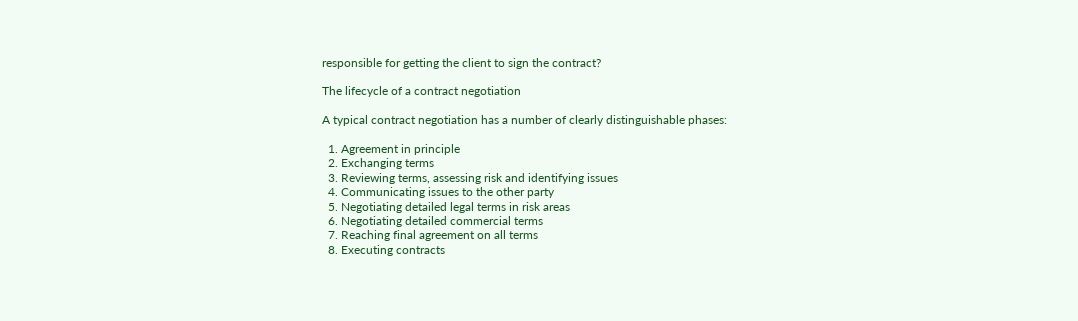responsible for getting the client to sign the contract?

The lifecycle of a contract negotiation

A typical contract negotiation has a number of clearly distinguishable phases:

  1. Agreement in principle
  2. Exchanging terms
  3. Reviewing terms, assessing risk and identifying issues
  4. Communicating issues to the other party
  5. Negotiating detailed legal terms in risk areas
  6. Negotiating detailed commercial terms
  7. Reaching final agreement on all terms
  8. Executing contracts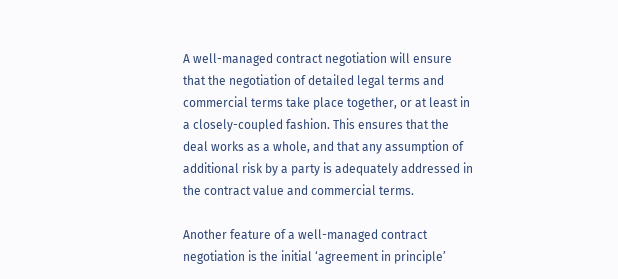A well-managed contract negotiation will ensure that the negotiation of detailed legal terms and commercial terms take place together, or at least in a closely-coupled fashion. This ensures that the deal works as a whole, and that any assumption of additional risk by a party is adequately addressed in the contract value and commercial terms.

Another feature of a well-managed contract negotiation is the initial ‘agreement in principle’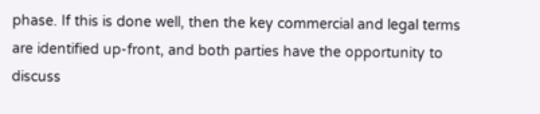phase. If this is done well, then the key commercial and legal terms are identified up-front, and both parties have the opportunity to discuss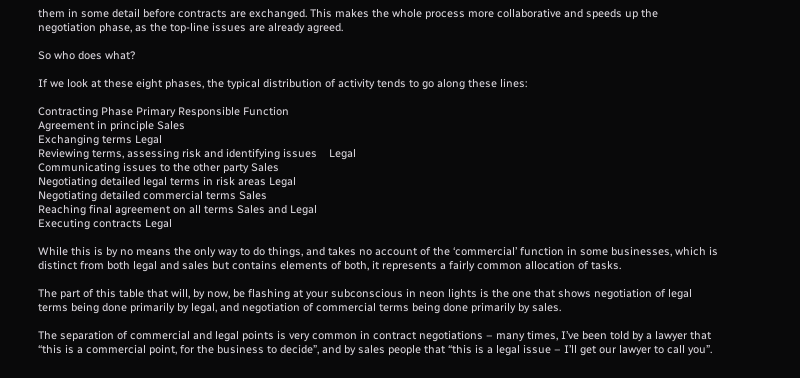them in some detail before contracts are exchanged. This makes the whole process more collaborative and speeds up the negotiation phase, as the top-line issues are already agreed.

So who does what?

If we look at these eight phases, the typical distribution of activity tends to go along these lines:

Contracting Phase Primary Responsible Function
Agreement in principle Sales
Exchanging terms Legal
Reviewing terms, assessing risk and identifying issues    Legal
Communicating issues to the other party Sales
Negotiating detailed legal terms in risk areas Legal
Negotiating detailed commercial terms Sales
Reaching final agreement on all terms Sales and Legal
Executing contracts Legal

While this is by no means the only way to do things, and takes no account of the ‘commercial’ function in some businesses, which is distinct from both legal and sales but contains elements of both, it represents a fairly common allocation of tasks.

The part of this table that will, by now, be flashing at your subconscious in neon lights is the one that shows negotiation of legal terms being done primarily by legal, and negotiation of commercial terms being done primarily by sales.

The separation of commercial and legal points is very common in contract negotiations – many times, I’ve been told by a lawyer that “this is a commercial point, for the business to decide”, and by sales people that “this is a legal issue – I’ll get our lawyer to call you”.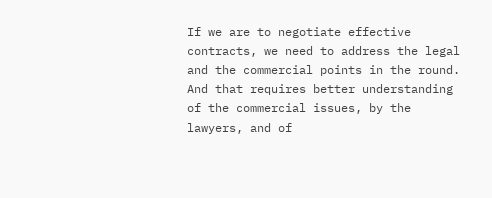If we are to negotiate effective contracts, we need to address the legal and the commercial points in the round. And that requires better understanding of the commercial issues, by the lawyers, and of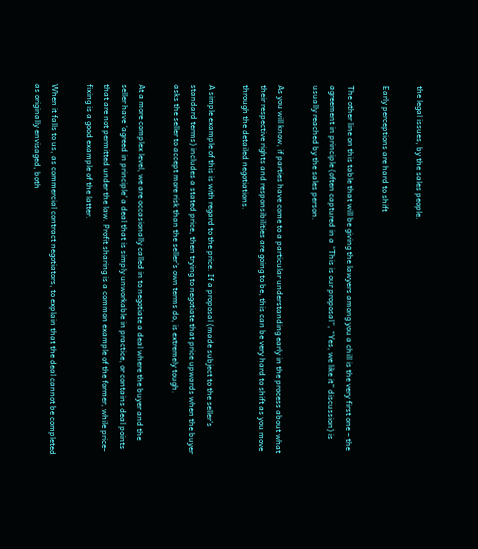the legal issues, by the sales people.

Early perceptions are hard to shift

The other line on this table that will be giving the lawyers among you a chill is the very first one – the agreement in principle (often captured in a “This is our proposal”, “Yes, we like it” discussion) is usually reached by the sales person.

As you will know, if parties have come to a particular understanding early in the process about what their respective rights and responsibilities are going to be, this can be very hard to shift as you move through the detailed negotiations.

A simple example of this is with regard to the price. If a proposal (made subject to the seller’s standard terms) includes a stated price, then trying to negotiate that price upwards when the buyer asks the seller to accept more risk than the seller’s own terms do, is extremely tough.

At a more complex level, we are occasionally called in to negotiate a deal where the buyer and the seller have ‘agreed in principle’ a deal that is simply unworkable in practice, or contains deal points that are not permitted under the law. Profit sharing is a common example of the former, while price-fixing is a good example of the latter.

When it falls to us, as commercial contract negotiators, to explain that the deal cannot be completed as originally envisaged, both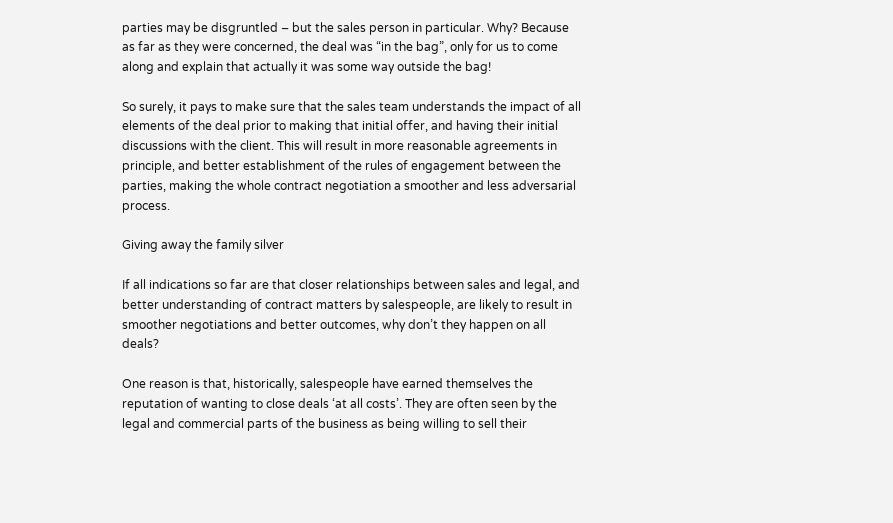parties may be disgruntled – but the sales person in particular. Why? Because as far as they were concerned, the deal was “in the bag”, only for us to come along and explain that actually it was some way outside the bag!

So surely, it pays to make sure that the sales team understands the impact of all elements of the deal prior to making that initial offer, and having their initial discussions with the client. This will result in more reasonable agreements in principle, and better establishment of the rules of engagement between the parties, making the whole contract negotiation a smoother and less adversarial process.

Giving away the family silver

If all indications so far are that closer relationships between sales and legal, and better understanding of contract matters by salespeople, are likely to result in smoother negotiations and better outcomes, why don’t they happen on all deals?

One reason is that, historically, salespeople have earned themselves the reputation of wanting to close deals ‘at all costs’. They are often seen by the legal and commercial parts of the business as being willing to sell their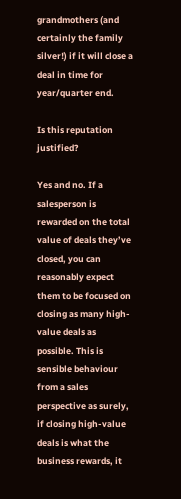grandmothers (and certainly the family silver!) if it will close a deal in time for year/quarter end.

Is this reputation justified?

Yes and no. If a salesperson is rewarded on the total value of deals they’ve closed, you can reasonably expect them to be focused on closing as many high-value deals as possible. This is sensible behaviour from a sales perspective as surely, if closing high-value deals is what the business rewards, it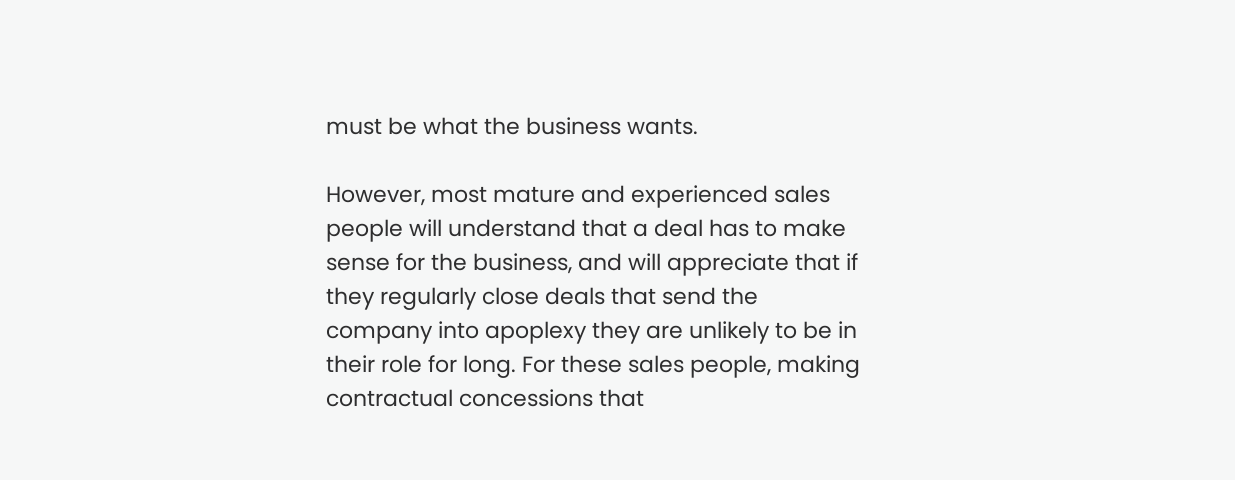must be what the business wants.

However, most mature and experienced sales people will understand that a deal has to make sense for the business, and will appreciate that if they regularly close deals that send the company into apoplexy they are unlikely to be in their role for long. For these sales people, making contractual concessions that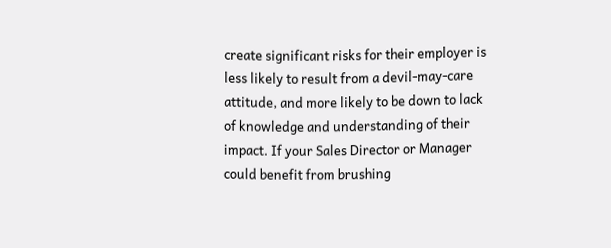create significant risks for their employer is less likely to result from a devil-may-care attitude, and more likely to be down to lack of knowledge and understanding of their impact. If your Sales Director or Manager could benefit from brushing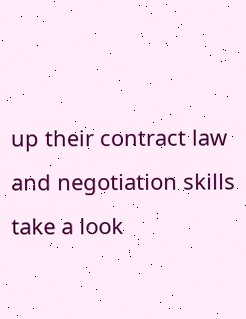up their contract law and negotiation skills take a look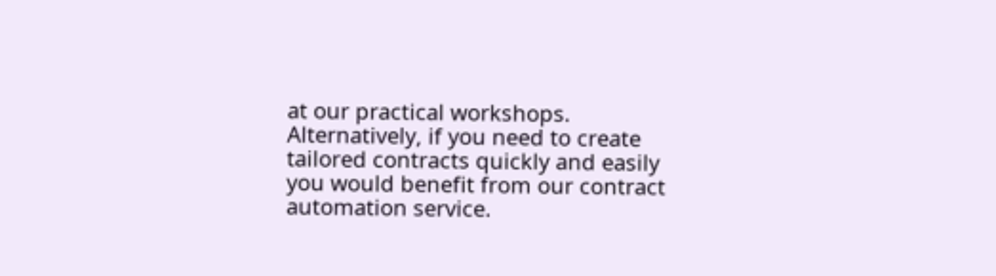at our practical workshops. Alternatively, if you need to create tailored contracts quickly and easily you would benefit from our contract automation service.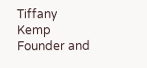Tiffany Kemp
Founder and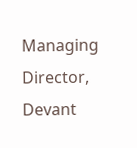Managing Director, Devant